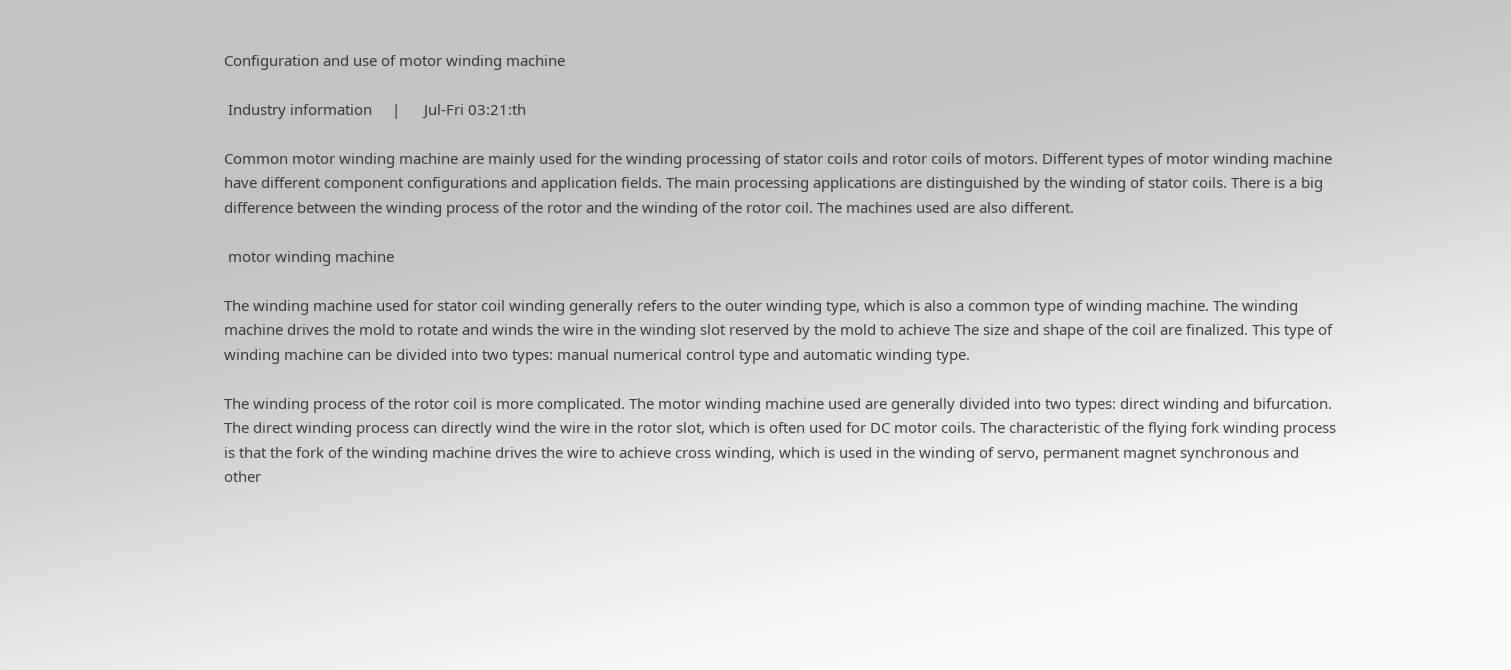Configuration and use of motor winding machine

 Industry information     |      Jul-Fri 03:21:th

Common motor winding machine are mainly used for the winding processing of stator coils and rotor coils of motors. Different types of motor winding machine have different component configurations and application fields. The main processing applications are distinguished by the winding of stator coils. There is a big difference between the winding process of the rotor and the winding of the rotor coil. The machines used are also different.

 motor winding machine

The winding machine used for stator coil winding generally refers to the outer winding type, which is also a common type of winding machine. The winding machine drives the mold to rotate and winds the wire in the winding slot reserved by the mold to achieve The size and shape of the coil are finalized. This type of winding machine can be divided into two types: manual numerical control type and automatic winding type.

The winding process of the rotor coil is more complicated. The motor winding machine used are generally divided into two types: direct winding and bifurcation. The direct winding process can directly wind the wire in the rotor slot, which is often used for DC motor coils. The characteristic of the flying fork winding process is that the fork of the winding machine drives the wire to achieve cross winding, which is used in the winding of servo, permanent magnet synchronous and other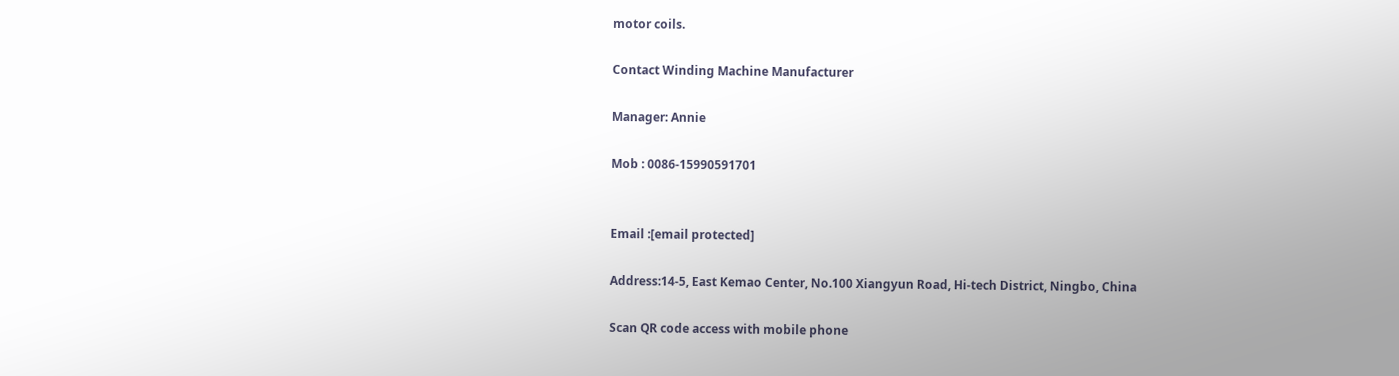motor coils.

Contact Winding Machine Manufacturer

Manager: Annie

Mob : 0086-15990591701


Email :[email protected]

Address:14-5, East Kemao Center, No.100 Xiangyun Road, Hi-tech District, Ningbo, China

Scan QR code access with mobile phone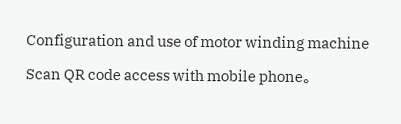Configuration and use of motor winding machine

Scan QR code access with mobile phone。